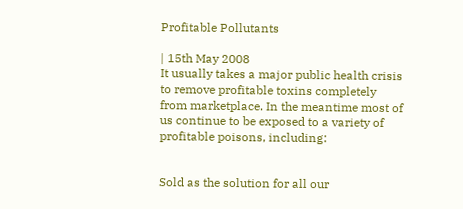Profitable Pollutants

| 15th May 2008
It usually takes a major public health crisis to remove profitable toxins completely from marketplace. In the meantime most of us continue to be exposed to a variety of profitable poisons, including:


Sold as the solution for all our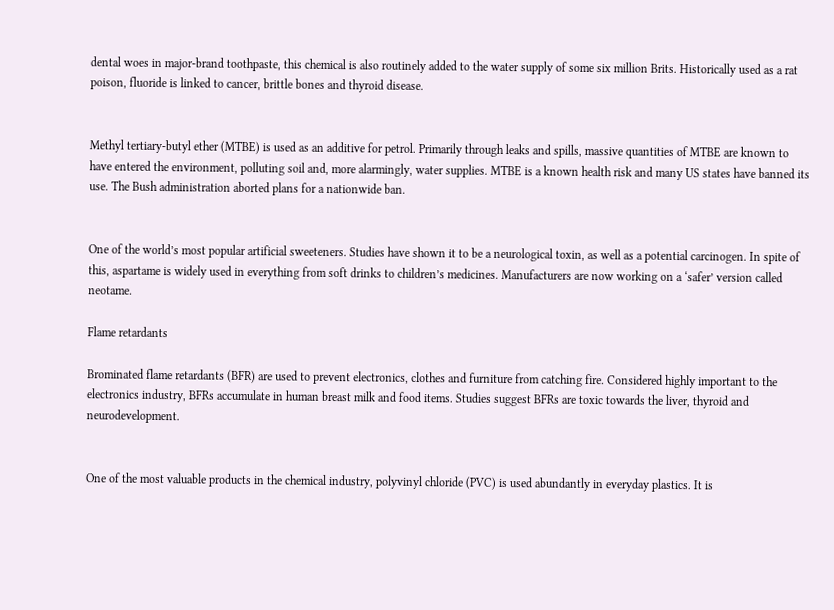dental woes in major-brand toothpaste, this chemical is also routinely added to the water supply of some six million Brits. Historically used as a rat poison, fluoride is linked to cancer, brittle bones and thyroid disease.


Methyl tertiary-butyl ether (MTBE) is used as an additive for petrol. Primarily through leaks and spills, massive quantities of MTBE are known to have entered the environment, polluting soil and, more alarmingly, water supplies. MTBE is a known health risk and many US states have banned its use. The Bush administration aborted plans for a nationwide ban.


One of the world’s most popular artificial sweeteners. Studies have shown it to be a neurological toxin, as well as a potential carcinogen. In spite of this, aspartame is widely used in everything from soft drinks to children’s medicines. Manufacturers are now working on a ‘safer’ version called neotame.

Flame retardants

Brominated flame retardants (BFR) are used to prevent electronics, clothes and furniture from catching fire. Considered highly important to the electronics industry, BFRs accumulate in human breast milk and food items. Studies suggest BFRs are toxic towards the liver, thyroid and neurodevelopment.


One of the most valuable products in the chemical industry, polyvinyl chloride (PVC) is used abundantly in everyday plastics. It is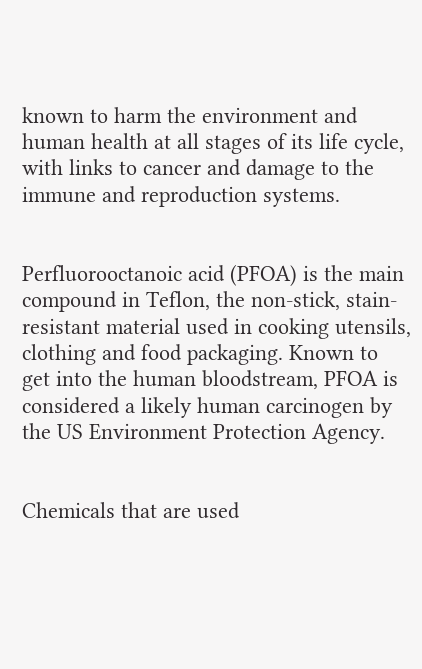known to harm the environment and human health at all stages of its life cycle, with links to cancer and damage to the immune and reproduction systems.


Perfluorooctanoic acid (PFOA) is the main compound in Teflon, the non-stick, stain-resistant material used in cooking utensils, clothing and food packaging. Known to get into the human bloodstream, PFOA is considered a likely human carcinogen by the US Environment Protection Agency.


Chemicals that are used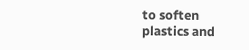to soften plastics and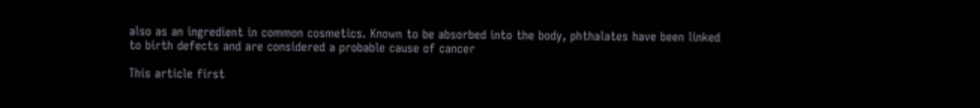also as an ingredient in common cosmetics. Known to be absorbed into the body, phthalates have been linked to birth defects and are considered a probable cause of cancer

This article first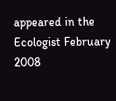appeared in the Ecologist February 2008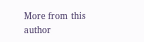More from this author